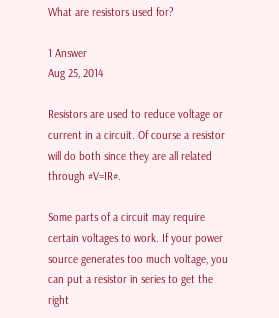What are resistors used for?

1 Answer
Aug 25, 2014

Resistors are used to reduce voltage or current in a circuit. Of course a resistor will do both since they are all related through #V=IR#.

Some parts of a circuit may require certain voltages to work. If your power source generates too much voltage, you can put a resistor in series to get the right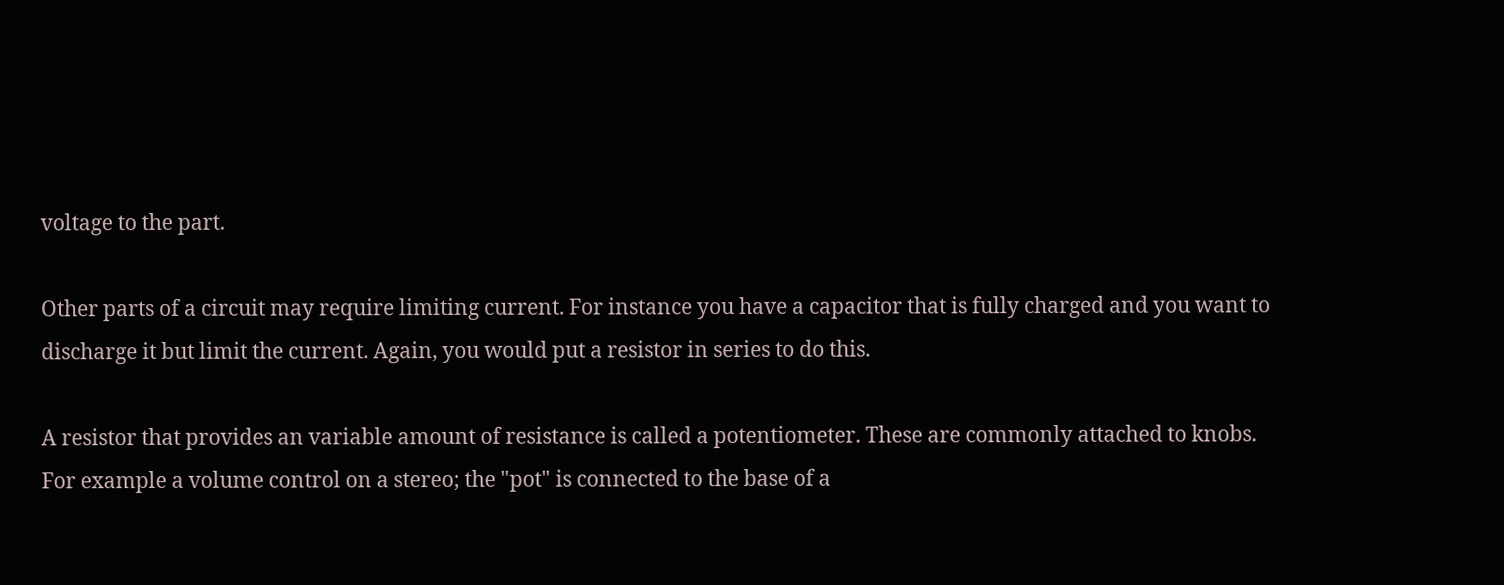voltage to the part.

Other parts of a circuit may require limiting current. For instance you have a capacitor that is fully charged and you want to discharge it but limit the current. Again, you would put a resistor in series to do this.

A resistor that provides an variable amount of resistance is called a potentiometer. These are commonly attached to knobs. For example a volume control on a stereo; the "pot" is connected to the base of a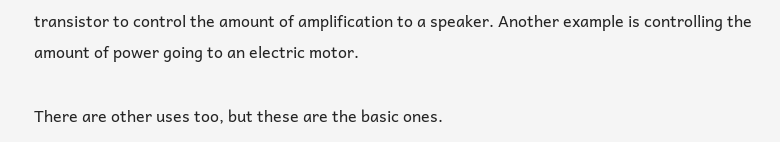transistor to control the amount of amplification to a speaker. Another example is controlling the amount of power going to an electric motor.

There are other uses too, but these are the basic ones.